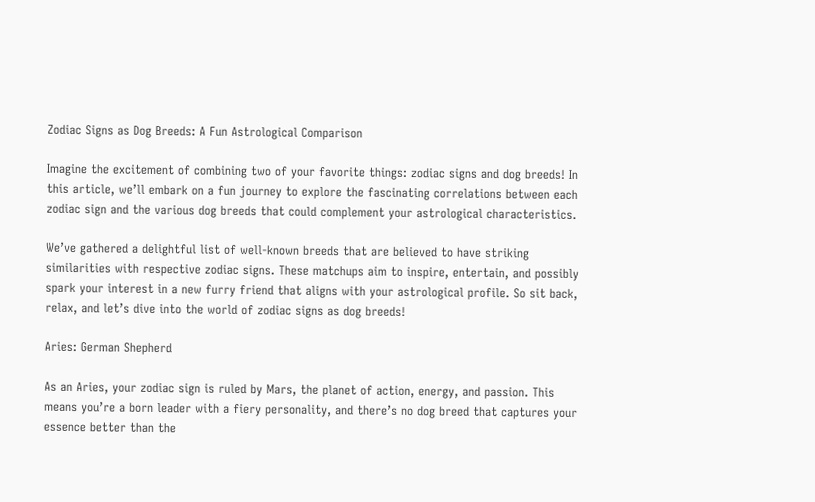Zodiac Signs as Dog Breeds: A Fun Astrological Comparison

Imagine the excitement of combining two of your favorite things: zodiac signs and dog breeds! In this article, we’ll embark on a fun journey to explore the fascinating correlations between each zodiac sign and the various dog breeds that could complement your astrological characteristics.

We’ve gathered a delightful list of well-known breeds that are believed to have striking similarities with respective zodiac signs. These matchups aim to inspire, entertain, and possibly spark your interest in a new furry friend that aligns with your astrological profile. So sit back, relax, and let’s dive into the world of zodiac signs as dog breeds!

Aries: German Shepherd

As an Aries, your zodiac sign is ruled by Mars, the planet of action, energy, and passion. This means you’re a born leader with a fiery personality, and there’s no dog breed that captures your essence better than the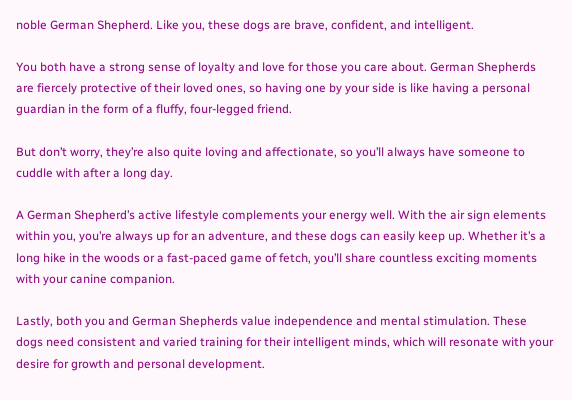noble German Shepherd. Like you, these dogs are brave, confident, and intelligent.

You both have a strong sense of loyalty and love for those you care about. German Shepherds are fiercely protective of their loved ones, so having one by your side is like having a personal guardian in the form of a fluffy, four-legged friend.

But don’t worry, they’re also quite loving and affectionate, so you’ll always have someone to cuddle with after a long day.

A German Shepherd’s active lifestyle complements your energy well. With the air sign elements within you, you’re always up for an adventure, and these dogs can easily keep up. Whether it’s a long hike in the woods or a fast-paced game of fetch, you’ll share countless exciting moments with your canine companion.

Lastly, both you and German Shepherds value independence and mental stimulation. These dogs need consistent and varied training for their intelligent minds, which will resonate with your desire for growth and personal development.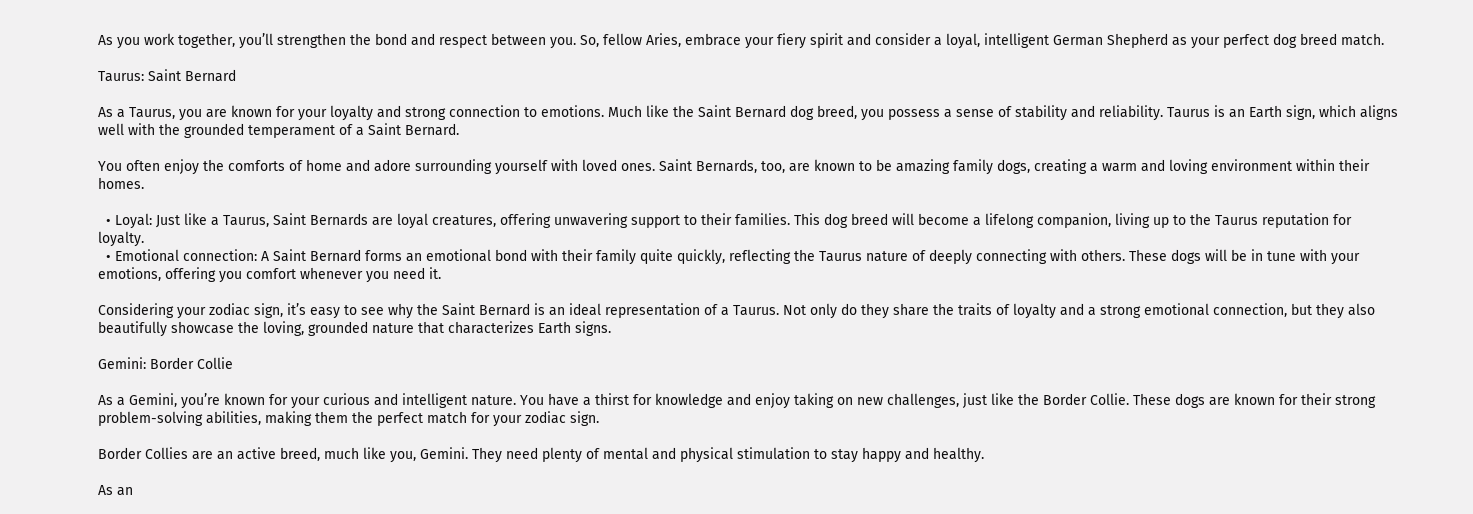As you work together, you’ll strengthen the bond and respect between you. So, fellow Aries, embrace your fiery spirit and consider a loyal, intelligent German Shepherd as your perfect dog breed match.

Taurus: Saint Bernard

As a Taurus, you are known for your loyalty and strong connection to emotions. Much like the Saint Bernard dog breed, you possess a sense of stability and reliability. Taurus is an Earth sign, which aligns well with the grounded temperament of a Saint Bernard.

You often enjoy the comforts of home and adore surrounding yourself with loved ones. Saint Bernards, too, are known to be amazing family dogs, creating a warm and loving environment within their homes.

  • Loyal: Just like a Taurus, Saint Bernards are loyal creatures, offering unwavering support to their families. This dog breed will become a lifelong companion, living up to the Taurus reputation for loyalty.
  • Emotional connection: A Saint Bernard forms an emotional bond with their family quite quickly, reflecting the Taurus nature of deeply connecting with others. These dogs will be in tune with your emotions, offering you comfort whenever you need it.

Considering your zodiac sign, it’s easy to see why the Saint Bernard is an ideal representation of a Taurus. Not only do they share the traits of loyalty and a strong emotional connection, but they also beautifully showcase the loving, grounded nature that characterizes Earth signs.

Gemini: Border Collie

As a Gemini, you’re known for your curious and intelligent nature. You have a thirst for knowledge and enjoy taking on new challenges, just like the Border Collie. These dogs are known for their strong problem-solving abilities, making them the perfect match for your zodiac sign.

Border Collies are an active breed, much like you, Gemini. They need plenty of mental and physical stimulation to stay happy and healthy.

As an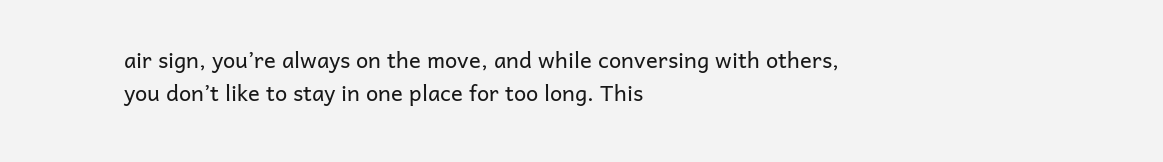air sign, you’re always on the move, and while conversing with others, you don’t like to stay in one place for too long. This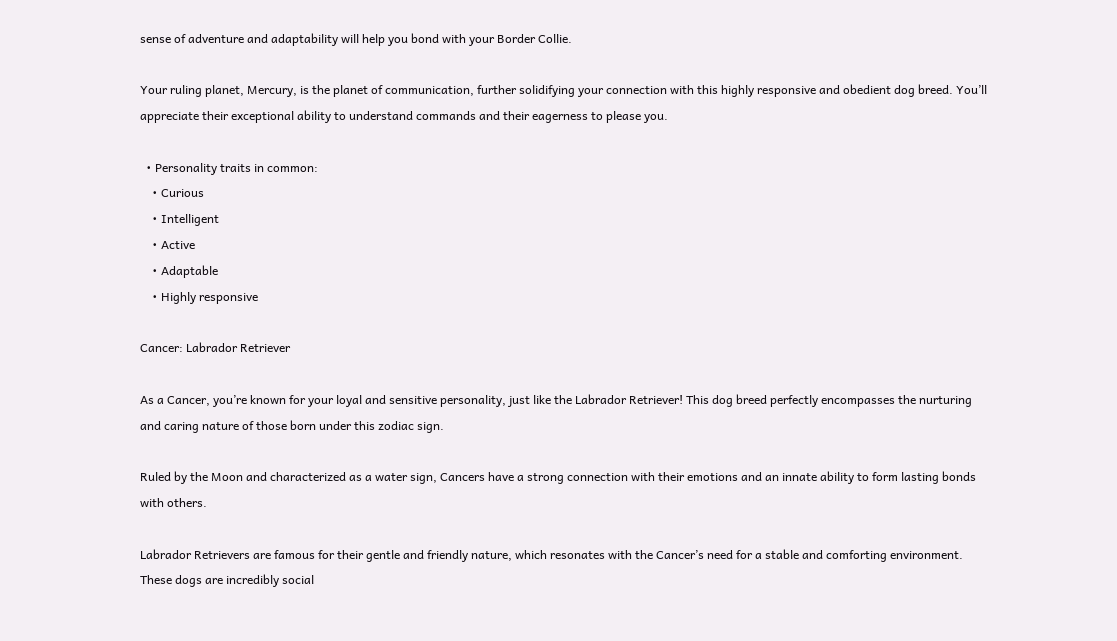sense of adventure and adaptability will help you bond with your Border Collie.

Your ruling planet, Mercury, is the planet of communication, further solidifying your connection with this highly responsive and obedient dog breed. You’ll appreciate their exceptional ability to understand commands and their eagerness to please you.

  • Personality traits in common:
    • Curious
    • Intelligent
    • Active
    • Adaptable
    • Highly responsive

Cancer: Labrador Retriever

As a Cancer, you’re known for your loyal and sensitive personality, just like the Labrador Retriever! This dog breed perfectly encompasses the nurturing and caring nature of those born under this zodiac sign.

Ruled by the Moon and characterized as a water sign, Cancers have a strong connection with their emotions and an innate ability to form lasting bonds with others.

Labrador Retrievers are famous for their gentle and friendly nature, which resonates with the Cancer’s need for a stable and comforting environment. These dogs are incredibly social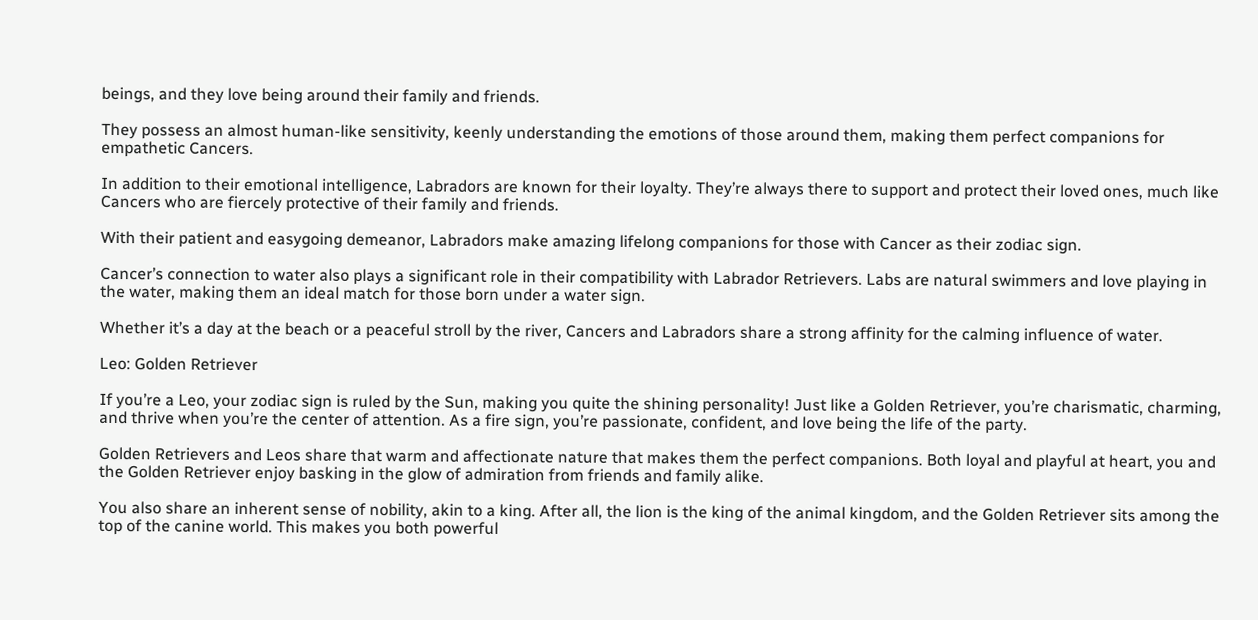beings, and they love being around their family and friends.

They possess an almost human-like sensitivity, keenly understanding the emotions of those around them, making them perfect companions for empathetic Cancers.

In addition to their emotional intelligence, Labradors are known for their loyalty. They’re always there to support and protect their loved ones, much like Cancers who are fiercely protective of their family and friends.

With their patient and easygoing demeanor, Labradors make amazing lifelong companions for those with Cancer as their zodiac sign.

Cancer’s connection to water also plays a significant role in their compatibility with Labrador Retrievers. Labs are natural swimmers and love playing in the water, making them an ideal match for those born under a water sign.

Whether it’s a day at the beach or a peaceful stroll by the river, Cancers and Labradors share a strong affinity for the calming influence of water.

Leo: Golden Retriever

If you’re a Leo, your zodiac sign is ruled by the Sun, making you quite the shining personality! Just like a Golden Retriever, you’re charismatic, charming, and thrive when you’re the center of attention. As a fire sign, you’re passionate, confident, and love being the life of the party.

Golden Retrievers and Leos share that warm and affectionate nature that makes them the perfect companions. Both loyal and playful at heart, you and the Golden Retriever enjoy basking in the glow of admiration from friends and family alike.

You also share an inherent sense of nobility, akin to a king. After all, the lion is the king of the animal kingdom, and the Golden Retriever sits among the top of the canine world. This makes you both powerful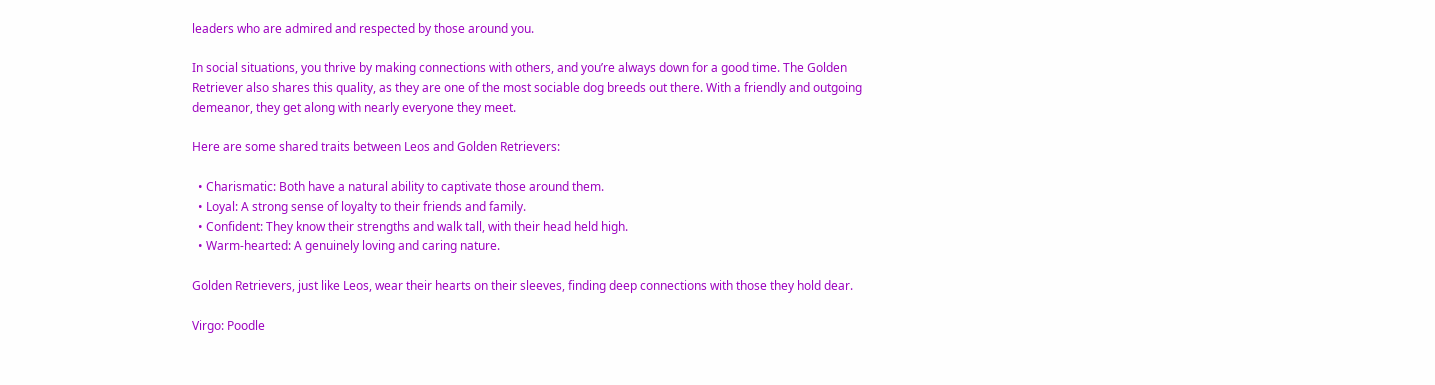leaders who are admired and respected by those around you.

In social situations, you thrive by making connections with others, and you’re always down for a good time. The Golden Retriever also shares this quality, as they are one of the most sociable dog breeds out there. With a friendly and outgoing demeanor, they get along with nearly everyone they meet.

Here are some shared traits between Leos and Golden Retrievers:

  • Charismatic: Both have a natural ability to captivate those around them.
  • Loyal: A strong sense of loyalty to their friends and family.
  • Confident: They know their strengths and walk tall, with their head held high.
  • Warm-hearted: A genuinely loving and caring nature.

Golden Retrievers, just like Leos, wear their hearts on their sleeves, finding deep connections with those they hold dear.

Virgo: Poodle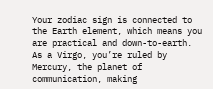Your zodiac sign is connected to the Earth element, which means you are practical and down-to-earth. As a Virgo, you’re ruled by Mercury, the planet of communication, making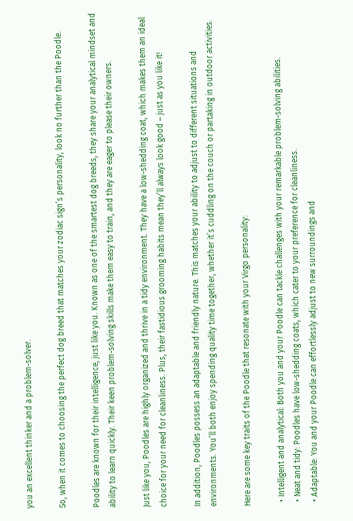you an excellent thinker and a problem-solver.

So, when it comes to choosing the perfect dog breed that matches your zodiac sign’s personality, look no further than the Poodle.

Poodles are known for their intelligence, just like you. Known as one of the smartest dog breeds, they share your analytical mindset and ability to learn quickly. Their keen problem-solving skills make them easy to train, and they are eager to please their owners.

Just like you, Poodles are highly organized and thrive in a tidy environment. They have a low-shedding coat, which makes them an ideal choice for your need for cleanliness. Plus, their fastidious grooming habits mean they’ll always look good – just as you like it!

In addition, Poodles possess an adaptable and friendly nature. This matches your ability to adjust to different situations and environments. You’ll both enjoy spending quality time together, whether it’s cuddling on the couch or partaking in outdoor activities.

Here are some key traits of the Poodle that resonate with your Virgo personality:

  • Intelligent and analytical: Both you and your Poodle can tackle challenges with your remarkable problem-solving abilities.
  • Neat and tidy: Poodles have low-shedding coats, which cater to your preference for cleanliness.
  • Adaptable: You and your Poodle can effortlessly adjust to new surroundings and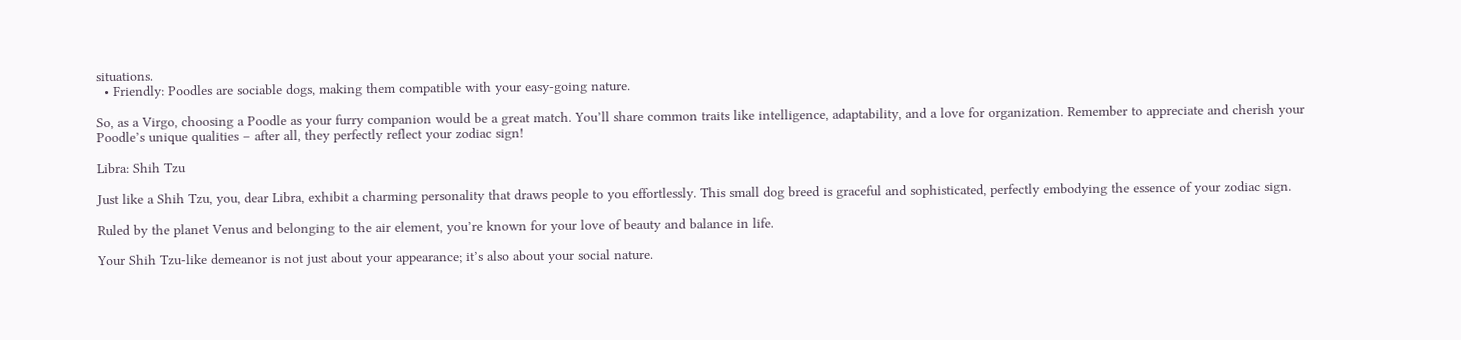situations.
  • Friendly: Poodles are sociable dogs, making them compatible with your easy-going nature.

So, as a Virgo, choosing a Poodle as your furry companion would be a great match. You’ll share common traits like intelligence, adaptability, and a love for organization. Remember to appreciate and cherish your Poodle’s unique qualities – after all, they perfectly reflect your zodiac sign!

Libra: Shih Tzu

Just like a Shih Tzu, you, dear Libra, exhibit a charming personality that draws people to you effortlessly. This small dog breed is graceful and sophisticated, perfectly embodying the essence of your zodiac sign.

Ruled by the planet Venus and belonging to the air element, you’re known for your love of beauty and balance in life.

Your Shih Tzu-like demeanor is not just about your appearance; it’s also about your social nature.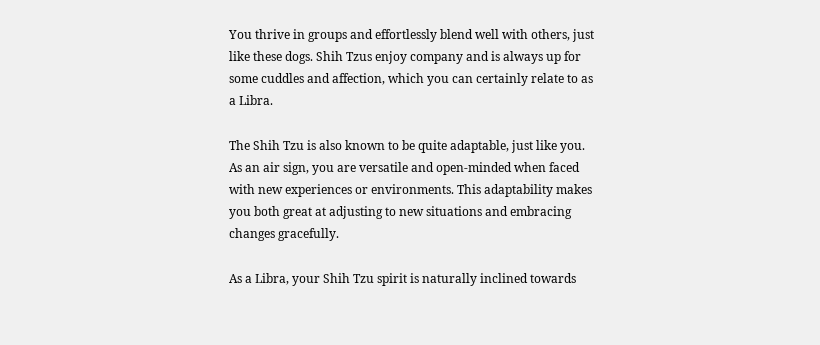You thrive in groups and effortlessly blend well with others, just like these dogs. Shih Tzus enjoy company and is always up for some cuddles and affection, which you can certainly relate to as a Libra.

The Shih Tzu is also known to be quite adaptable, just like you. As an air sign, you are versatile and open-minded when faced with new experiences or environments. This adaptability makes you both great at adjusting to new situations and embracing changes gracefully.

As a Libra, your Shih Tzu spirit is naturally inclined towards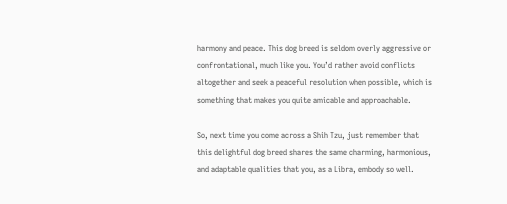harmony and peace. This dog breed is seldom overly aggressive or confrontational, much like you. You’d rather avoid conflicts altogether and seek a peaceful resolution when possible, which is something that makes you quite amicable and approachable.

So, next time you come across a Shih Tzu, just remember that this delightful dog breed shares the same charming, harmonious, and adaptable qualities that you, as a Libra, embody so well.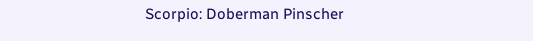Scorpio: Doberman Pinscher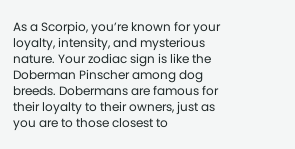As a Scorpio, you’re known for your loyalty, intensity, and mysterious nature. Your zodiac sign is like the Doberman Pinscher among dog breeds. Dobermans are famous for their loyalty to their owners, just as you are to those closest to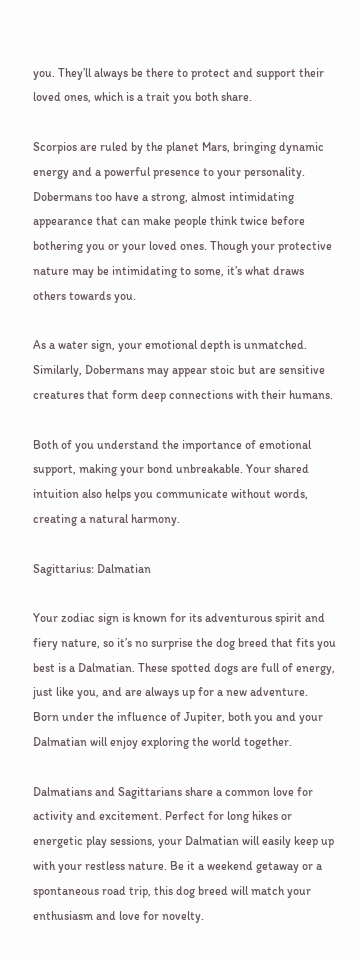you. They’ll always be there to protect and support their loved ones, which is a trait you both share.

Scorpios are ruled by the planet Mars, bringing dynamic energy and a powerful presence to your personality. Dobermans too have a strong, almost intimidating appearance that can make people think twice before bothering you or your loved ones. Though your protective nature may be intimidating to some, it’s what draws others towards you.

As a water sign, your emotional depth is unmatched. Similarly, Dobermans may appear stoic but are sensitive creatures that form deep connections with their humans.

Both of you understand the importance of emotional support, making your bond unbreakable. Your shared intuition also helps you communicate without words, creating a natural harmony.

Sagittarius: Dalmatian

Your zodiac sign is known for its adventurous spirit and fiery nature, so it’s no surprise the dog breed that fits you best is a Dalmatian. These spotted dogs are full of energy, just like you, and are always up for a new adventure. Born under the influence of Jupiter, both you and your Dalmatian will enjoy exploring the world together.

Dalmatians and Sagittarians share a common love for activity and excitement. Perfect for long hikes or energetic play sessions, your Dalmatian will easily keep up with your restless nature. Be it a weekend getaway or a spontaneous road trip, this dog breed will match your enthusiasm and love for novelty.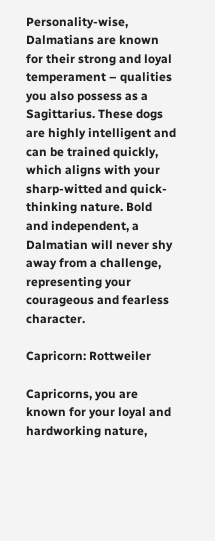Personality-wise, Dalmatians are known for their strong and loyal temperament – qualities you also possess as a Sagittarius. These dogs are highly intelligent and can be trained quickly, which aligns with your sharp-witted and quick-thinking nature. Bold and independent, a Dalmatian will never shy away from a challenge, representing your courageous and fearless character.

Capricorn: Rottweiler

Capricorns, you are known for your loyal and hardworking nature,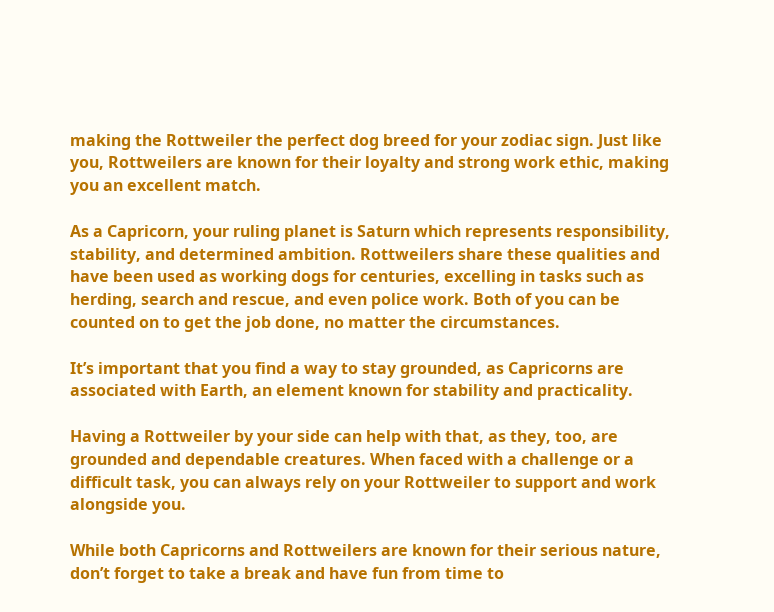making the Rottweiler the perfect dog breed for your zodiac sign. Just like you, Rottweilers are known for their loyalty and strong work ethic, making you an excellent match.

As a Capricorn, your ruling planet is Saturn which represents responsibility, stability, and determined ambition. Rottweilers share these qualities and have been used as working dogs for centuries, excelling in tasks such as herding, search and rescue, and even police work. Both of you can be counted on to get the job done, no matter the circumstances.

It’s important that you find a way to stay grounded, as Capricorns are associated with Earth, an element known for stability and practicality.

Having a Rottweiler by your side can help with that, as they, too, are grounded and dependable creatures. When faced with a challenge or a difficult task, you can always rely on your Rottweiler to support and work alongside you.

While both Capricorns and Rottweilers are known for their serious nature, don’t forget to take a break and have fun from time to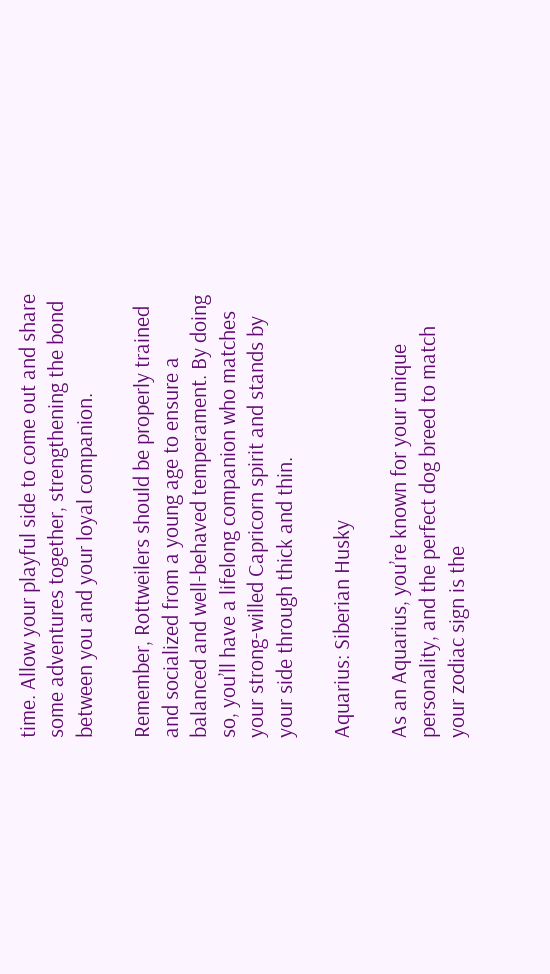time. Allow your playful side to come out and share some adventures together, strengthening the bond between you and your loyal companion.

Remember, Rottweilers should be properly trained and socialized from a young age to ensure a balanced and well-behaved temperament. By doing so, you’ll have a lifelong companion who matches your strong-willed Capricorn spirit and stands by your side through thick and thin.

Aquarius: Siberian Husky

As an Aquarius, you’re known for your unique personality, and the perfect dog breed to match your zodiac sign is the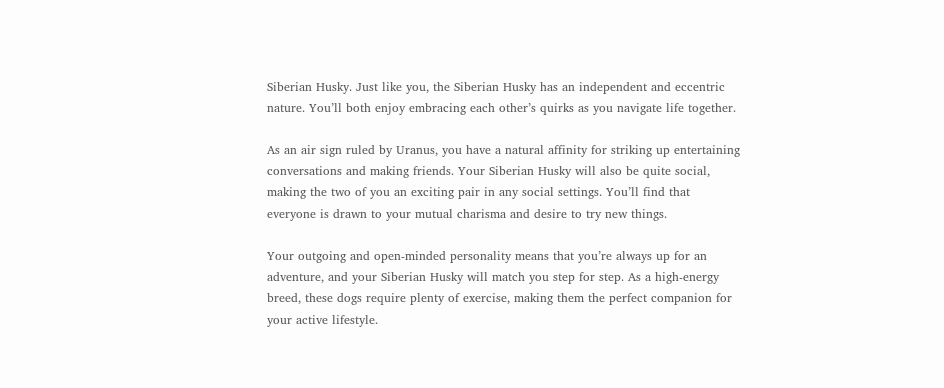Siberian Husky. Just like you, the Siberian Husky has an independent and eccentric nature. You’ll both enjoy embracing each other’s quirks as you navigate life together.

As an air sign ruled by Uranus, you have a natural affinity for striking up entertaining conversations and making friends. Your Siberian Husky will also be quite social, making the two of you an exciting pair in any social settings. You’ll find that everyone is drawn to your mutual charisma and desire to try new things.

Your outgoing and open-minded personality means that you’re always up for an adventure, and your Siberian Husky will match you step for step. As a high-energy breed, these dogs require plenty of exercise, making them the perfect companion for your active lifestyle.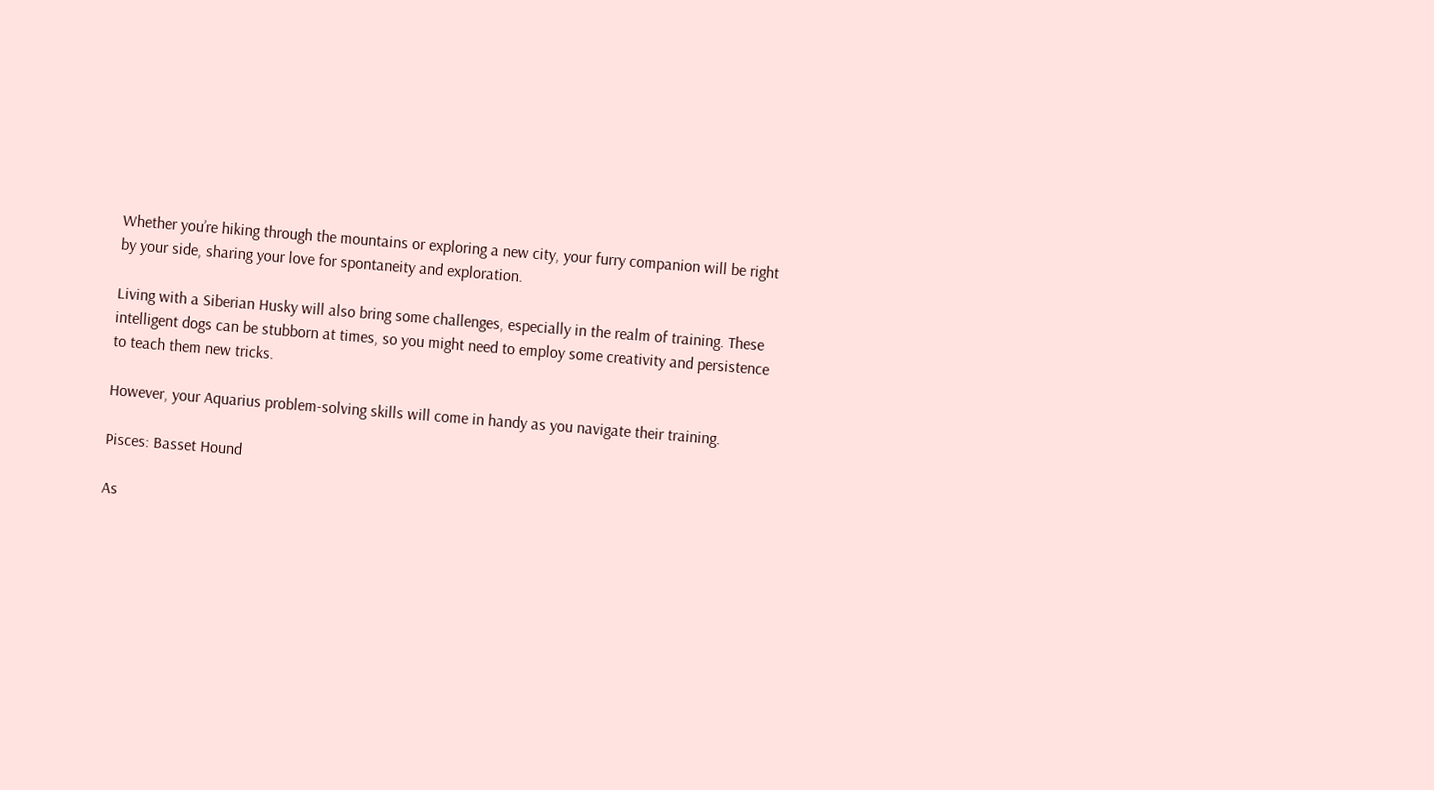Whether you’re hiking through the mountains or exploring a new city, your furry companion will be right by your side, sharing your love for spontaneity and exploration.

Living with a Siberian Husky will also bring some challenges, especially in the realm of training. These intelligent dogs can be stubborn at times, so you might need to employ some creativity and persistence to teach them new tricks.

However, your Aquarius problem-solving skills will come in handy as you navigate their training.

Pisces: Basset Hound

As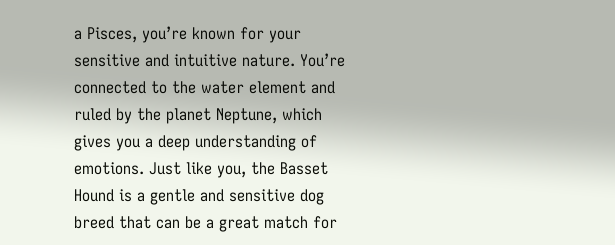a Pisces, you’re known for your sensitive and intuitive nature. You’re connected to the water element and ruled by the planet Neptune, which gives you a deep understanding of emotions. Just like you, the Basset Hound is a gentle and sensitive dog breed that can be a great match for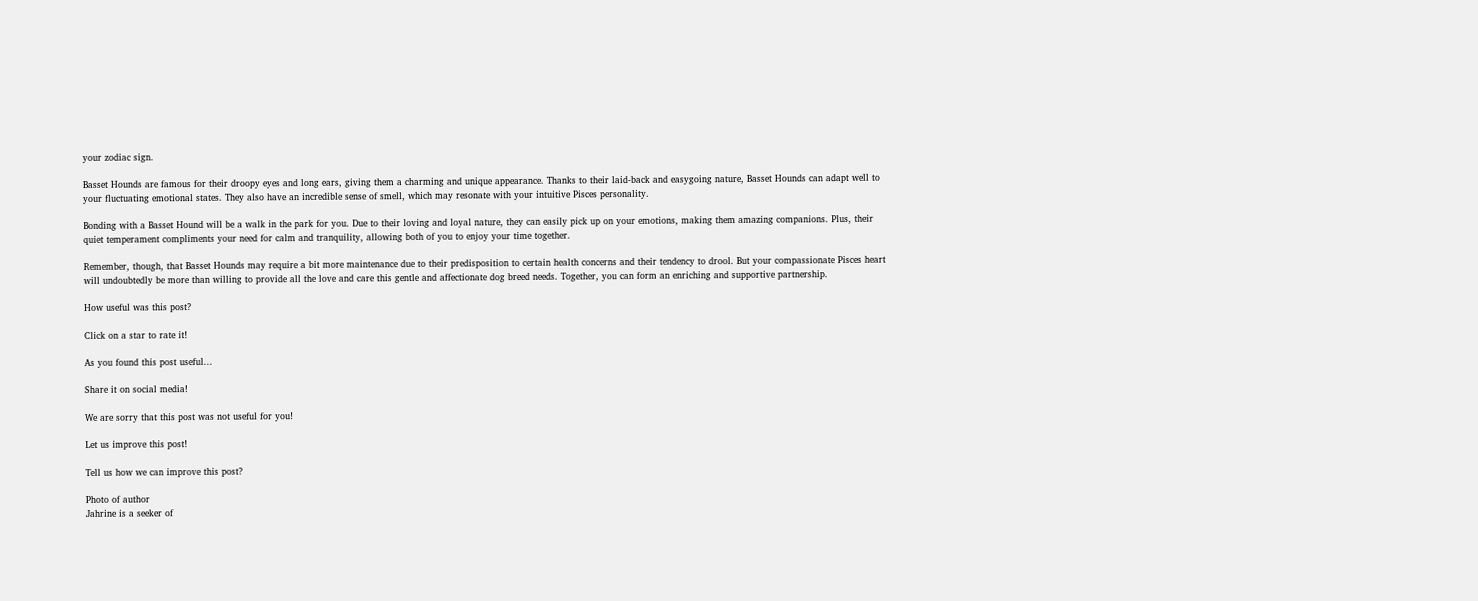your zodiac sign.

Basset Hounds are famous for their droopy eyes and long ears, giving them a charming and unique appearance. Thanks to their laid-back and easygoing nature, Basset Hounds can adapt well to your fluctuating emotional states. They also have an incredible sense of smell, which may resonate with your intuitive Pisces personality.

Bonding with a Basset Hound will be a walk in the park for you. Due to their loving and loyal nature, they can easily pick up on your emotions, making them amazing companions. Plus, their quiet temperament compliments your need for calm and tranquility, allowing both of you to enjoy your time together.

Remember, though, that Basset Hounds may require a bit more maintenance due to their predisposition to certain health concerns and their tendency to drool. But your compassionate Pisces heart will undoubtedly be more than willing to provide all the love and care this gentle and affectionate dog breed needs. Together, you can form an enriching and supportive partnership.

How useful was this post?

Click on a star to rate it!

As you found this post useful...

Share it on social media!

We are sorry that this post was not useful for you!

Let us improve this post!

Tell us how we can improve this post?

Photo of author
Jahrine is a seeker of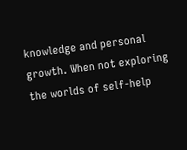knowledge and personal growth. When not exploring the worlds of self-help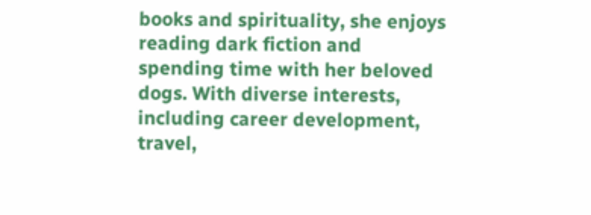books and spirituality, she enjoys reading dark fiction and spending time with her beloved dogs. With diverse interests, including career development, travel,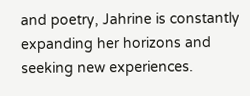and poetry, Jahrine is constantly expanding her horizons and seeking new experiences.